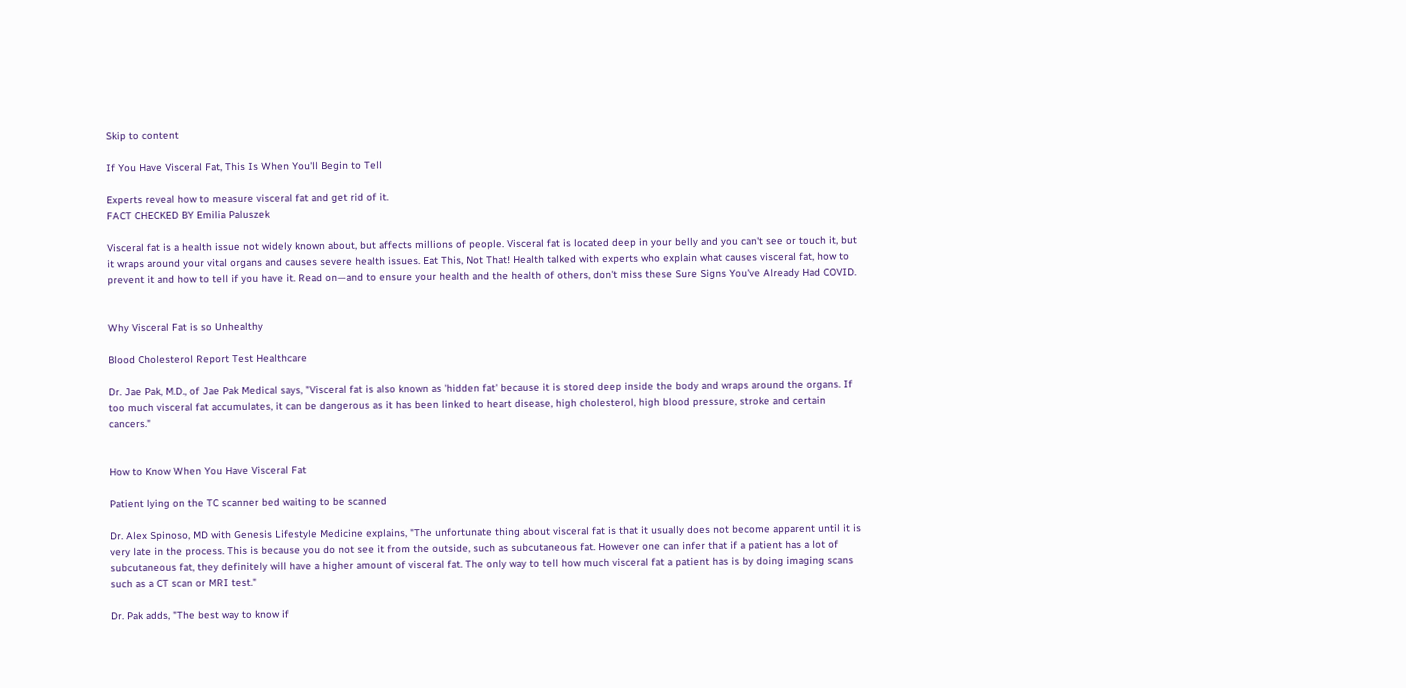Skip to content

If You Have Visceral Fat, This Is When You'll Begin to Tell

Experts reveal how to measure visceral fat and get rid of it.
FACT CHECKED BY Emilia Paluszek

Visceral fat is a health issue not widely known about, but affects millions of people. Visceral fat is located deep in your belly and you can't see or touch it, but it wraps around your vital organs and causes severe health issues. Eat This, Not That! Health talked with experts who explain what causes visceral fat, how to prevent it and how to tell if you have it. Read on—and to ensure your health and the health of others, don't miss these Sure Signs You've Already Had COVID.


Why Visceral Fat is so Unhealthy

Blood Cholesterol Report Test Healthcare

Dr. Jae Pak, M.D., of Jae Pak Medical says, "Visceral fat is also known as 'hidden fat' because it is stored deep inside the body and wraps around the organs. If too much visceral fat accumulates, it can be dangerous as it has been linked to heart disease, high cholesterol, high blood pressure, stroke and certain cancers."


How to Know When You Have Visceral Fat

Patient lying on the TC scanner bed waiting to be scanned

Dr. Alex Spinoso, MD with Genesis Lifestyle Medicine explains, "The unfortunate thing about visceral fat is that it usually does not become apparent until it is very late in the process. This is because you do not see it from the outside, such as subcutaneous fat. However one can infer that if a patient has a lot of subcutaneous fat, they definitely will have a higher amount of visceral fat. The only way to tell how much visceral fat a patient has is by doing imaging scans such as a CT scan or MRI test."

Dr. Pak adds, "The best way to know if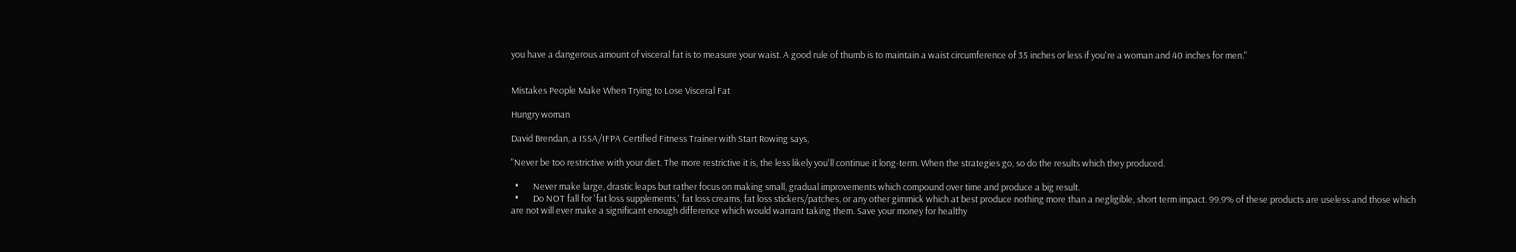you have a dangerous amount of visceral fat is to measure your waist. A good rule of thumb is to maintain a waist circumference of 35 inches or less if you're a woman and 40 inches for men."


Mistakes People Make When Trying to Lose Visceral Fat

Hungry woman

David Brendan, a ISSA/IFPA Certified Fitness Trainer with Start Rowing says,

"Never be too restrictive with your diet. The more restrictive it is, the less likely you'll continue it long-term. When the strategies go, so do the results which they produced.

  •       Never make large, drastic leaps but rather focus on making small, gradual improvements which compound over time and produce a big result.
  •       Do NOT fall for 'fat loss supplements,' fat loss creams, fat loss stickers/patches, or any other gimmick which at best produce nothing more than a negligible, short term impact. 99.9% of these products are useless and those which are not will ever make a significant enough difference which would warrant taking them. Save your money for healthy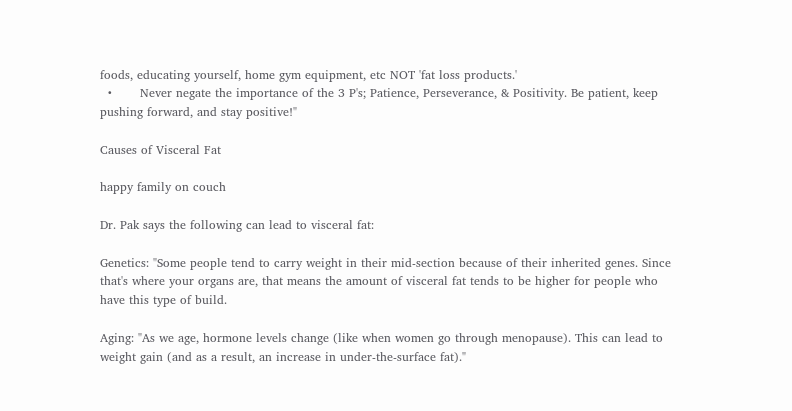foods, educating yourself, home gym equipment, etc NOT 'fat loss products.'
  •       Never negate the importance of the 3 P's; Patience, Perseverance, & Positivity. Be patient, keep pushing forward, and stay positive!"

Causes of Visceral Fat

happy family on couch

Dr. Pak says the following can lead to visceral fat:

Genetics: "Some people tend to carry weight in their mid-section because of their inherited genes. Since that's where your organs are, that means the amount of visceral fat tends to be higher for people who have this type of build.

Aging: "As we age, hormone levels change (like when women go through menopause). This can lead to weight gain (and as a result, an increase in under-the-surface fat)."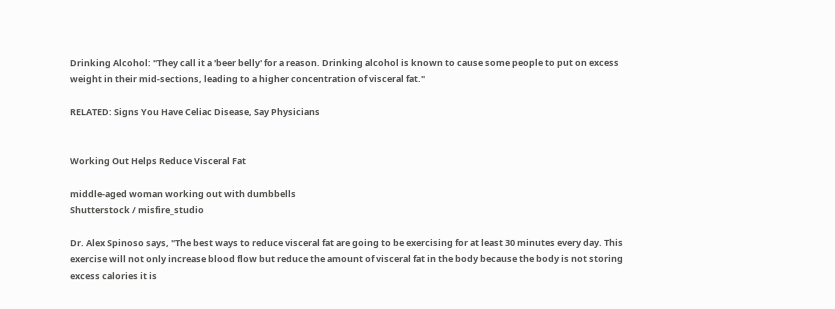Drinking Alcohol: "They call it a 'beer belly' for a reason. Drinking alcohol is known to cause some people to put on excess weight in their mid-sections, leading to a higher concentration of visceral fat."

RELATED: Signs You Have Celiac Disease, Say Physicians


Working Out Helps Reduce Visceral Fat

middle-aged woman working out with dumbbells
Shutterstock / misfire_studio

Dr. Alex Spinoso says, "The best ways to reduce visceral fat are going to be exercising for at least 30 minutes every day. This exercise will not only increase blood flow but reduce the amount of visceral fat in the body because the body is not storing excess calories it is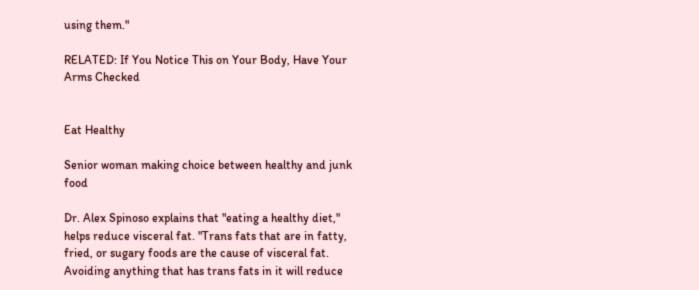using them."

RELATED: If You Notice This on Your Body, Have Your Arms Checked


Eat Healthy

Senior woman making choice between healthy and junk food

Dr. Alex Spinoso explains that "eating a healthy diet," helps reduce visceral fat. "Trans fats that are in fatty, fried, or sugary foods are the cause of visceral fat. Avoiding anything that has trans fats in it will reduce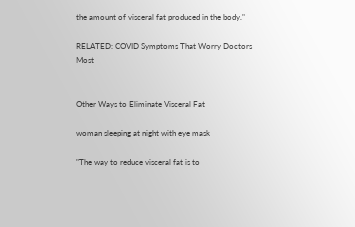the amount of visceral fat produced in the body."

RELATED: COVID Symptoms That Worry Doctors Most


Other Ways to Eliminate Visceral Fat

woman sleeping at night with eye mask

"The way to reduce visceral fat is to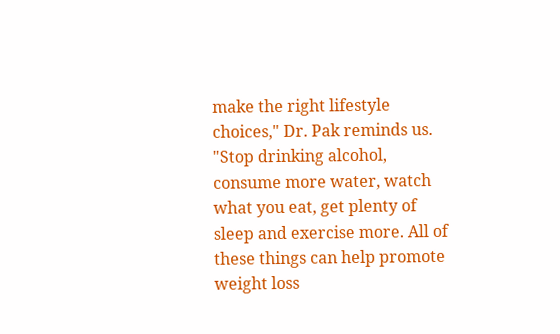make the right lifestyle choices," Dr. Pak reminds us. "Stop drinking alcohol, consume more water, watch what you eat, get plenty of sleep and exercise more. All of these things can help promote weight loss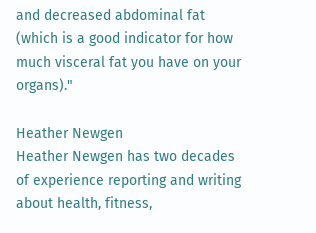and decreased abdominal fat (which is a good indicator for how much visceral fat you have on your organs)."

Heather Newgen
Heather Newgen has two decades of experience reporting and writing about health, fitness,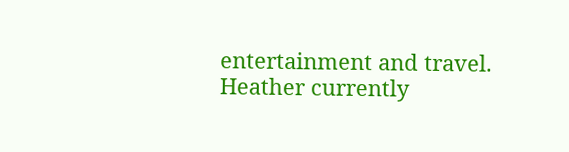entertainment and travel. Heather currently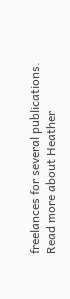freelances for several publications. Read more about Heather